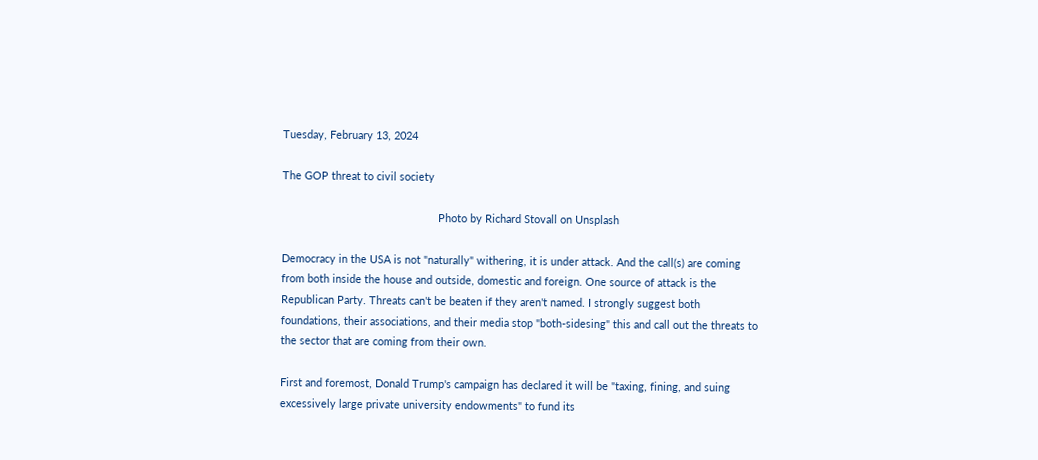Tuesday, February 13, 2024

The GOP threat to civil society

                                                    Photo by Richard Stovall on Unsplash

Democracy in the USA is not "naturally" withering, it is under attack. And the call(s) are coming from both inside the house and outside, domestic and foreign. One source of attack is the Republican Party. Threats can't be beaten if they aren't named. I strongly suggest both foundations, their associations, and their media stop "both-sidesing" this and call out the threats to the sector that are coming from their own.

First and foremost, Donald Trump's campaign has declared it will be "taxing, fining, and suing excessively large private university endowments" to fund its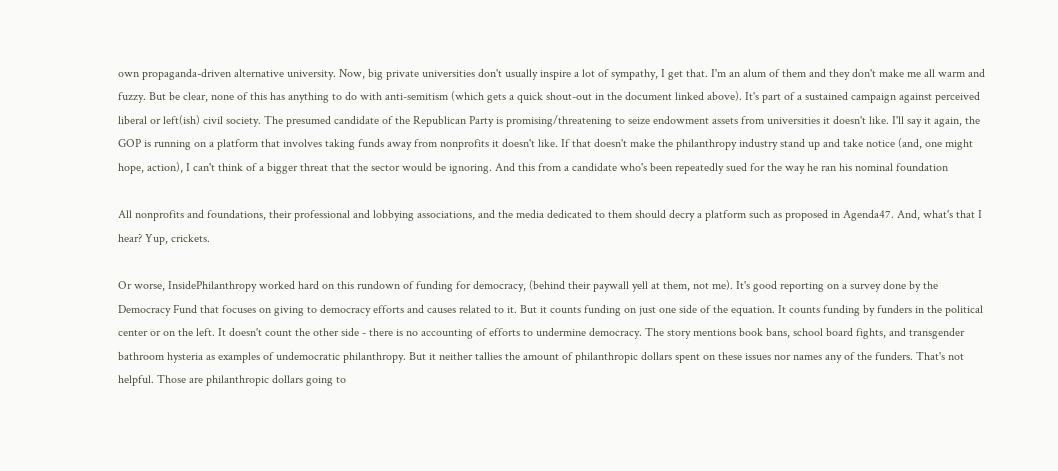own propaganda-driven alternative university. Now, big private universities don't usually inspire a lot of sympathy, I get that. I'm an alum of them and they don't make me all warm and fuzzy. But be clear, none of this has anything to do with anti-semitism (which gets a quick shout-out in the document linked above). It's part of a sustained campaign against perceived liberal or left(ish) civil society. The presumed candidate of the Republican Party is promising/threatening to seize endowment assets from universities it doesn't like. I'll say it again, the GOP is running on a platform that involves taking funds away from nonprofits it doesn't like. If that doesn't make the philanthropy industry stand up and take notice (and, one might hope, action), I can't think of a bigger threat that the sector would be ignoring. And this from a candidate who's been repeatedly sued for the way he ran his nominal foundation

All nonprofits and foundations, their professional and lobbying associations, and the media dedicated to them should decry a platform such as proposed in Agenda47. And, what's that I hear? Yup, crickets.

Or worse, InsidePhilanthropy worked hard on this rundown of funding for democracy, (behind their paywall yell at them, not me). It's good reporting on a survey done by the Democracy Fund that focuses on giving to democracy efforts and causes related to it. But it counts funding on just one side of the equation. It counts funding by funders in the political center or on the left. It doesn't count the other side - there is no accounting of efforts to undermine democracy. The story mentions book bans, school board fights, and transgender bathroom hysteria as examples of undemocratic philanthropy. But it neither tallies the amount of philanthropic dollars spent on these issues nor names any of the funders. That's not helpful. Those are philanthropic dollars going to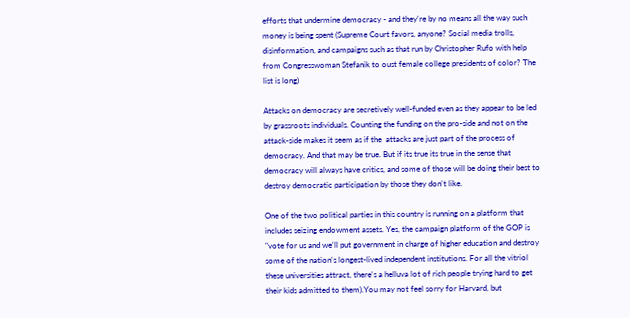efforts that undermine democracy - and they're by no means all the way such money is being spent (Supreme Court favors, anyone? Social media trolls, disinformation, and campaigns such as that run by Christopher Rufo with help from Congresswoman Stefanik to oust female college presidents of color? The list is long)

Attacks on democracy are secretively well-funded even as they appear to be led by grassroots individuals. Counting the funding on the pro-side and not on the attack-side makes it seem as if the  attacks are just part of the process of democracy. And that may be true. But if its true its true in the sense that democracy will always have critics, and some of those will be doing their best to destroy democratic participation by those they don't like.

One of the two political parties in this country is running on a platform that includes seizing endowment assets. Yes, the campaign platform of the GOP is "vote for us and we'll put government in charge of higher education and destroy some of the nation's longest-lived independent institutions. For all the vitriol these universities attract, there's a helluva lot of rich people trying hard to get their kids admitted to them).You may not feel sorry for Harvard, but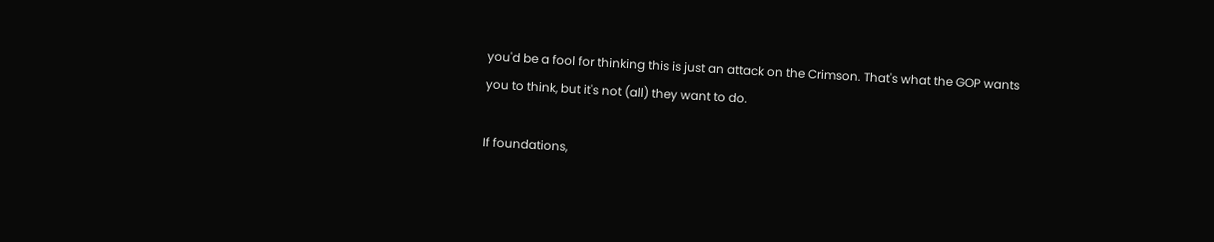you'd be a fool for thinking this is just an attack on the Crimson. That's what the GOP wants you to think, but it's not (all) they want to do.

If foundations,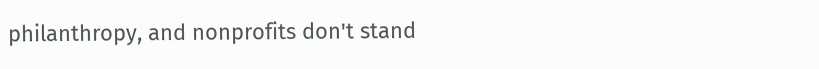philanthropy, and nonprofits don't stand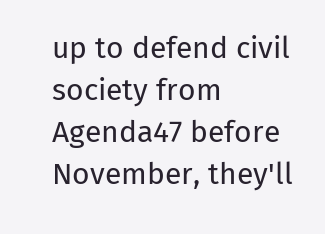up to defend civil society from Agenda47 before November, they'll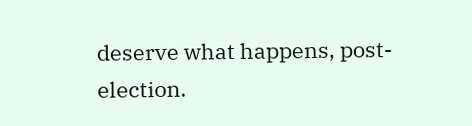deserve what happens, post-election.